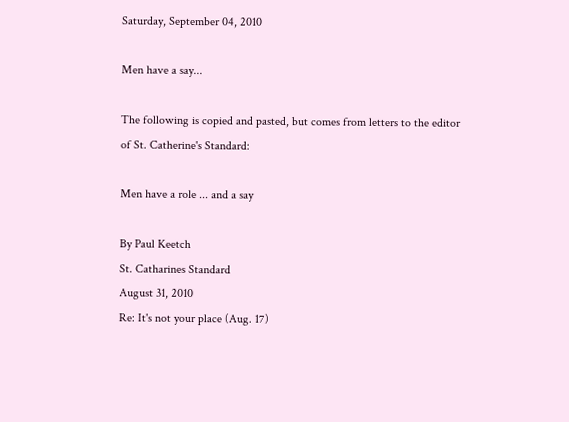Saturday, September 04, 2010

Men have a say...

The following is copied and pasted, but comes from letters to the editor of St. Catherine's Standard:

Men have a role ... and a say

By Paul Keetch
St. Catharines Standard
August 31, 2010
Re: It's not your place (Aug. 17)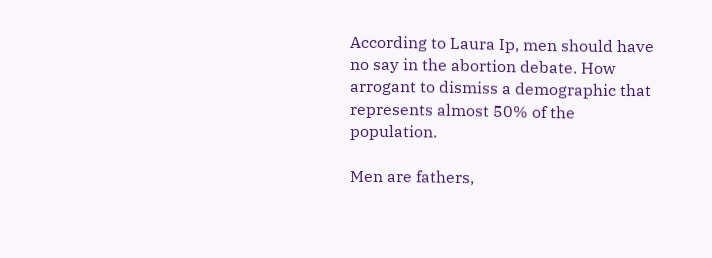According to Laura Ip, men should have no say in the abortion debate. How arrogant to dismiss a demographic that represents almost 50% of the population.

Men are fathers,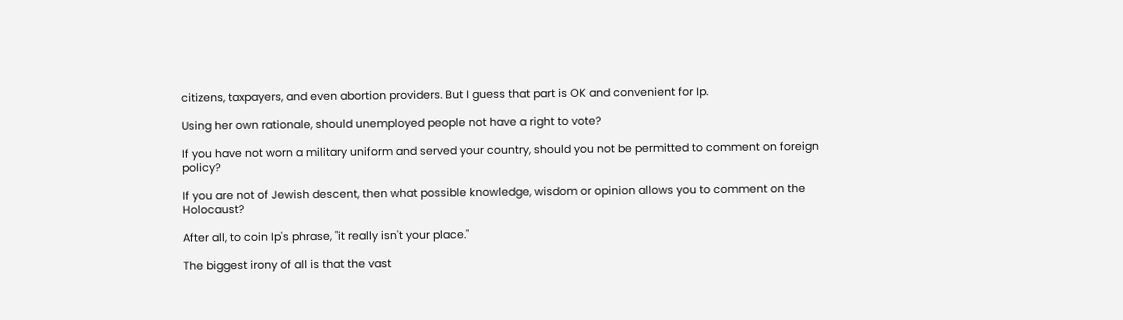citizens, taxpayers, and even abortion providers. But I guess that part is OK and convenient for Ip.

Using her own rationale, should unemployed people not have a right to vote?

If you have not worn a military uniform and served your country, should you not be permitted to comment on foreign policy?

If you are not of Jewish descent, then what possible knowledge, wisdom or opinion allows you to comment on the Holocaust?

After all, to coin Ip's phrase, "it really isn't your place."

The biggest irony of all is that the vast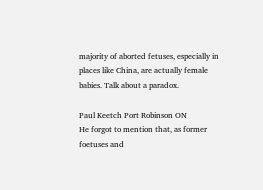majority of aborted fetuses, especially in places like China, are actually female babies. Talk about a paradox.

Paul Keetch Port Robinson ON
He forgot to mention that, as former foetuses and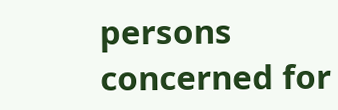persons concerned for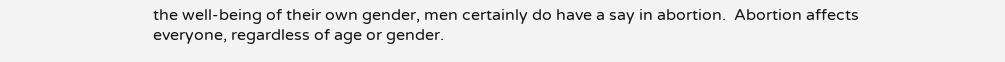the well-being of their own gender, men certainly do have a say in abortion.  Abortion affects everyone, regardless of age or gender.